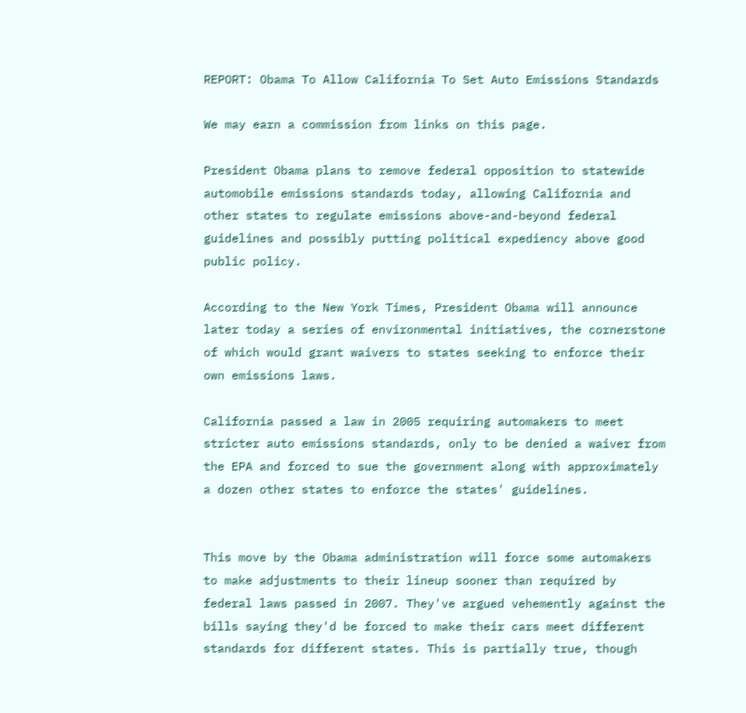REPORT: Obama To Allow California To Set Auto Emissions Standards

We may earn a commission from links on this page.

President Obama plans to remove federal opposition to statewide automobile emissions standards today, allowing California and other states to regulate emissions above-and-beyond federal guidelines and possibly putting political expediency above good public policy.

According to the New York Times, President Obama will announce later today a series of environmental initiatives, the cornerstone of which would grant waivers to states seeking to enforce their own emissions laws.

California passed a law in 2005 requiring automakers to meet stricter auto emissions standards, only to be denied a waiver from the EPA and forced to sue the government along with approximately a dozen other states to enforce the states' guidelines.


This move by the Obama administration will force some automakers to make adjustments to their lineup sooner than required by federal laws passed in 2007. They've argued vehemently against the bills saying they'd be forced to make their cars meet different standards for different states. This is partially true, though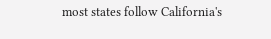most states follow California's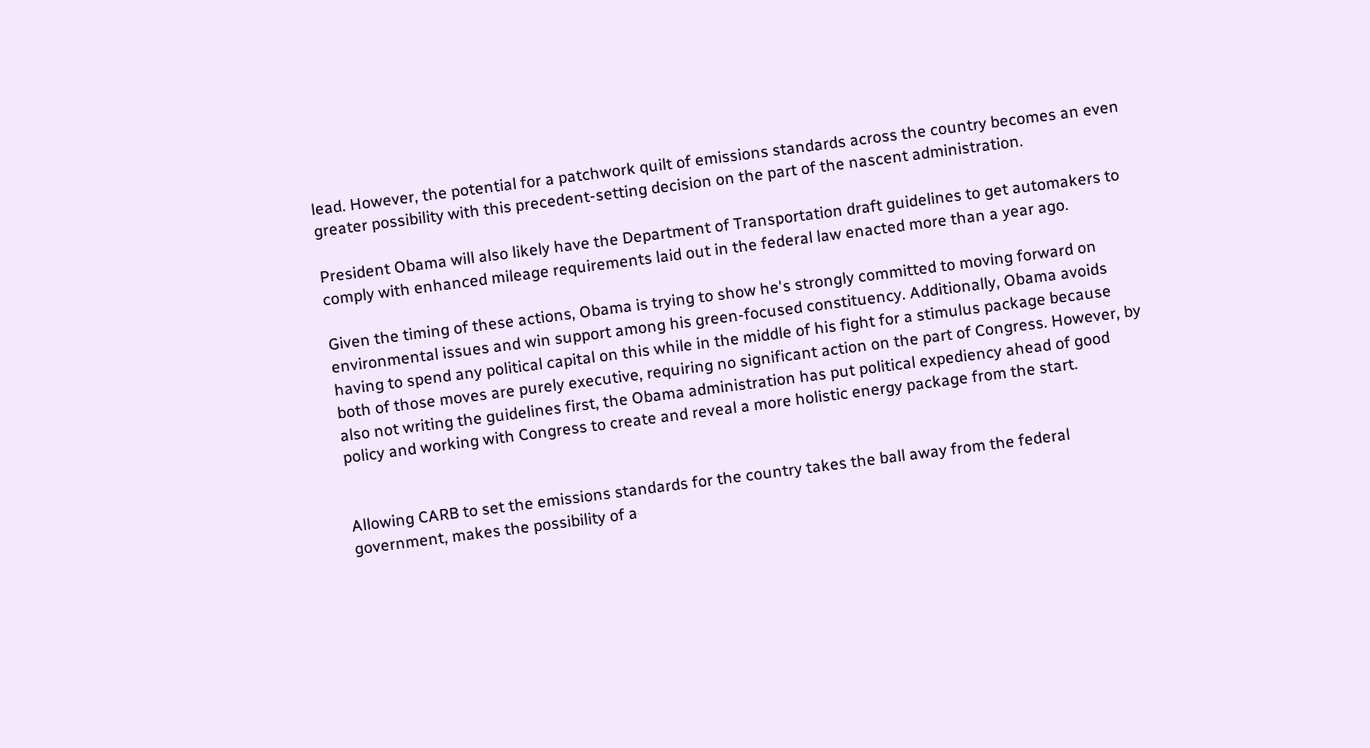lead. However, the potential for a patchwork quilt of emissions standards across the country becomes an even greater possibility with this precedent-setting decision on the part of the nascent administration.

President Obama will also likely have the Department of Transportation draft guidelines to get automakers to comply with enhanced mileage requirements laid out in the federal law enacted more than a year ago.

Given the timing of these actions, Obama is trying to show he's strongly committed to moving forward on environmental issues and win support among his green-focused constituency. Additionally, Obama avoids having to spend any political capital on this while in the middle of his fight for a stimulus package because both of those moves are purely executive, requiring no significant action on the part of Congress. However, by also not writing the guidelines first, the Obama administration has put political expediency ahead of good policy and working with Congress to create and reveal a more holistic energy package from the start.


Allowing CARB to set the emissions standards for the country takes the ball away from the federal government, makes the possibility of a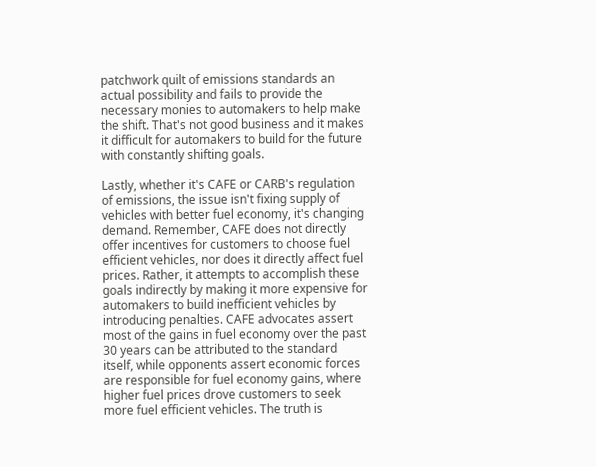patchwork quilt of emissions standards an actual possibility and fails to provide the necessary monies to automakers to help make the shift. That's not good business and it makes it difficult for automakers to build for the future with constantly shifting goals.

Lastly, whether it's CAFE or CARB's regulation of emissions, the issue isn't fixing supply of vehicles with better fuel economy, it's changing demand. Remember, CAFE does not directly offer incentives for customers to choose fuel efficient vehicles, nor does it directly affect fuel prices. Rather, it attempts to accomplish these goals indirectly by making it more expensive for automakers to build inefficient vehicles by introducing penalties. CAFE advocates assert most of the gains in fuel economy over the past 30 years can be attributed to the standard itself, while opponents assert economic forces are responsible for fuel economy gains, where higher fuel prices drove customers to seek more fuel efficient vehicles. The truth is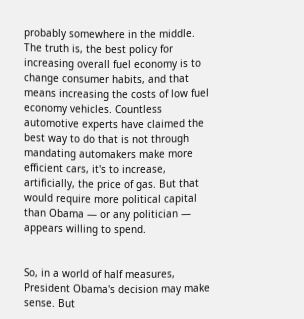probably somewhere in the middle. The truth is, the best policy for increasing overall fuel economy is to change consumer habits, and that means increasing the costs of low fuel economy vehicles. Countless automotive experts have claimed the best way to do that is not through mandating automakers make more efficient cars, it's to increase, artificially, the price of gas. But that would require more political capital than Obama — or any politician — appears willing to spend.


So, in a world of half measures, President Obama's decision may make sense. But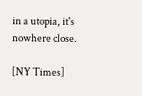in a utopia, it's nowhere close.

[NY Times]